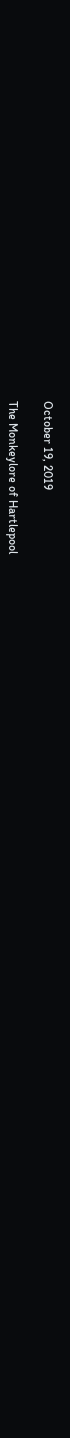October 19, 2019

The Monkeylore of Hartlepool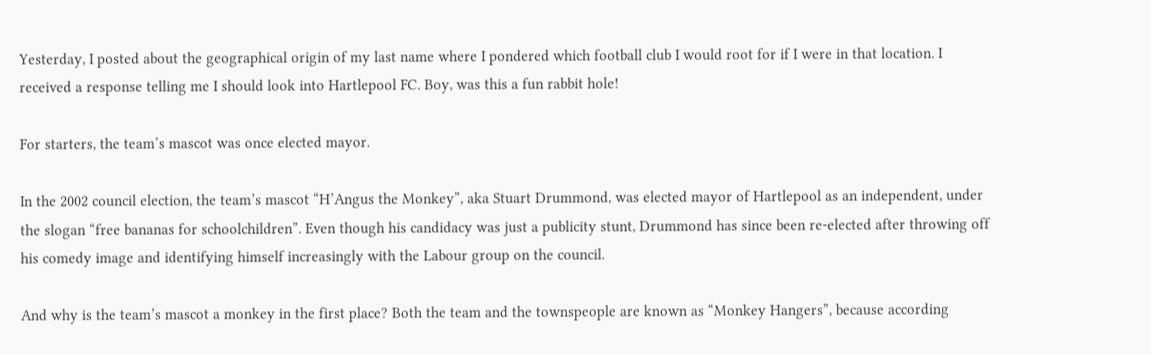Yesterday, I posted about the geographical origin of my last name where I pondered which football club I would root for if I were in that location. I received a response telling me I should look into Hartlepool FC. Boy, was this a fun rabbit hole!

For starters, the team’s mascot was once elected mayor.

In the 2002 council election, the team’s mascot “H’Angus the Monkey”, aka Stuart Drummond, was elected mayor of Hartlepool as an independent, under the slogan “free bananas for schoolchildren”. Even though his candidacy was just a publicity stunt, Drummond has since been re-elected after throwing off his comedy image and identifying himself increasingly with the Labour group on the council.

And why is the team’s mascot a monkey in the first place? Both the team and the townspeople are known as “Monkey Hangers”, because according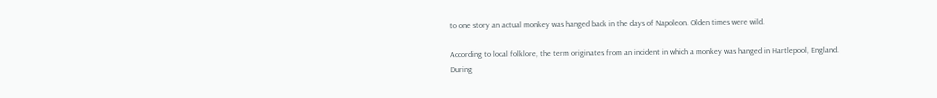to one story an actual monkey was hanged back in the days of Napoleon. Olden times were wild.

According to local folklore, the term originates from an incident in which a monkey was hanged in Hartlepool, England. During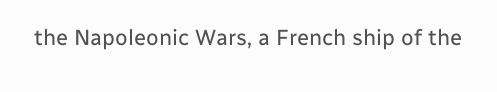the Napoleonic Wars, a French ship of the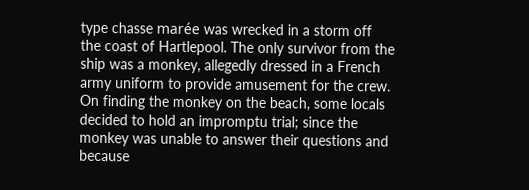type chasse marée was wrecked in a storm off the coast of Hartlepool. The only survivor from the ship was a monkey, allegedly dressed in a French army uniform to provide amusement for the crew. On finding the monkey on the beach, some locals decided to hold an impromptu trial; since the monkey was unable to answer their questions and because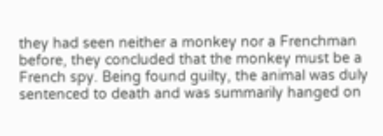they had seen neither a monkey nor a Frenchman before, they concluded that the monkey must be a French spy. Being found guilty, the animal was duly sentenced to death and was summarily hanged on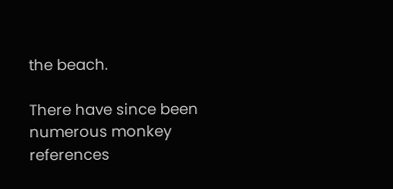the beach.

There have since been numerous monkey references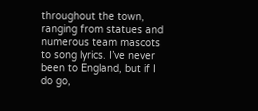throughout the town, ranging from statues and numerous team mascots to song lyrics. I’ve never been to England, but if I do go,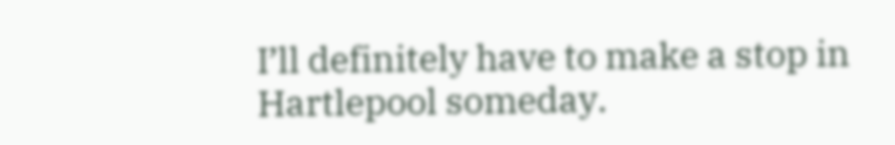I’ll definitely have to make a stop in Hartlepool someday.